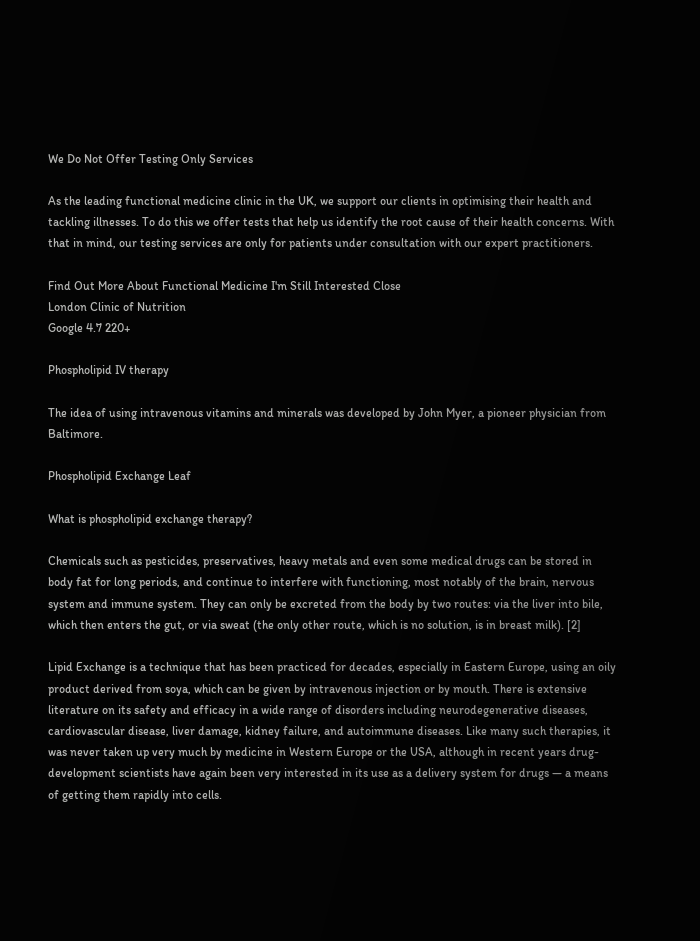We Do Not Offer Testing Only Services

As the leading functional medicine clinic in the UK, we support our clients in optimising their health and tackling illnesses. To do this we offer tests that help us identify the root cause of their health concerns. With that in mind, our testing services are only for patients under consultation with our expert practitioners.

Find Out More About Functional Medicine I'm Still Interested Close
London Clinic of Nutrition
Google 4.7 220+

Phospholipid IV therapy

The idea of using intravenous vitamins and minerals was developed by John Myer, a pioneer physician from Baltimore.

Phospholipid Exchange Leaf

What is phospholipid exchange therapy?

Chemicals such as pesticides, preservatives, heavy metals and even some medical drugs can be stored in body fat for long periods, and continue to interfere with functioning, most notably of the brain, nervous system and immune system. They can only be excreted from the body by two routes: via the liver into bile, which then enters the gut, or via sweat (the only other route, which is no solution, is in breast milk). [2]

Lipid Exchange is a technique that has been practiced for decades, especially in Eastern Europe, using an oily product derived from soya, which can be given by intravenous injection or by mouth. There is extensive literature on its safety and efficacy in a wide range of disorders including neurodegenerative diseases, cardiovascular disease, liver damage, kidney failure, and autoimmune diseases. Like many such therapies, it was never taken up very much by medicine in Western Europe or the USA, although in recent years drug-development scientists have again been very interested in its use as a delivery system for drugs — a means of getting them rapidly into cells.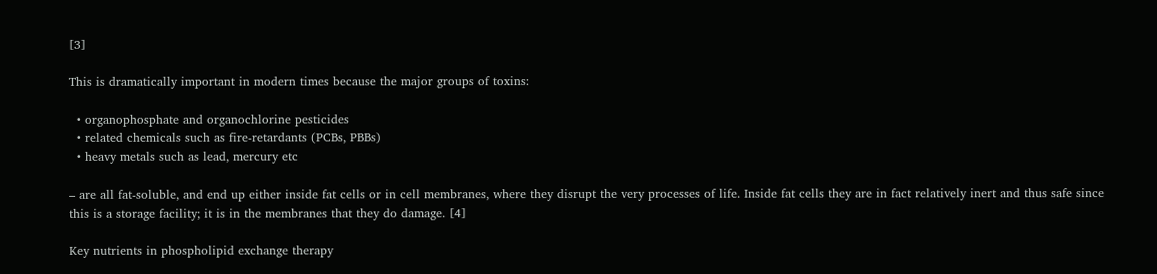[3]

This is dramatically important in modern times because the major groups of toxins:

  • organophosphate and organochlorine pesticides
  • related chemicals such as fire-retardants (PCBs, PBBs)
  • heavy metals such as lead, mercury etc

– are all fat-soluble, and end up either inside fat cells or in cell membranes, where they disrupt the very processes of life. Inside fat cells they are in fact relatively inert and thus safe since this is a storage facility; it is in the membranes that they do damage. [4]

Key nutrients in phospholipid exchange therapy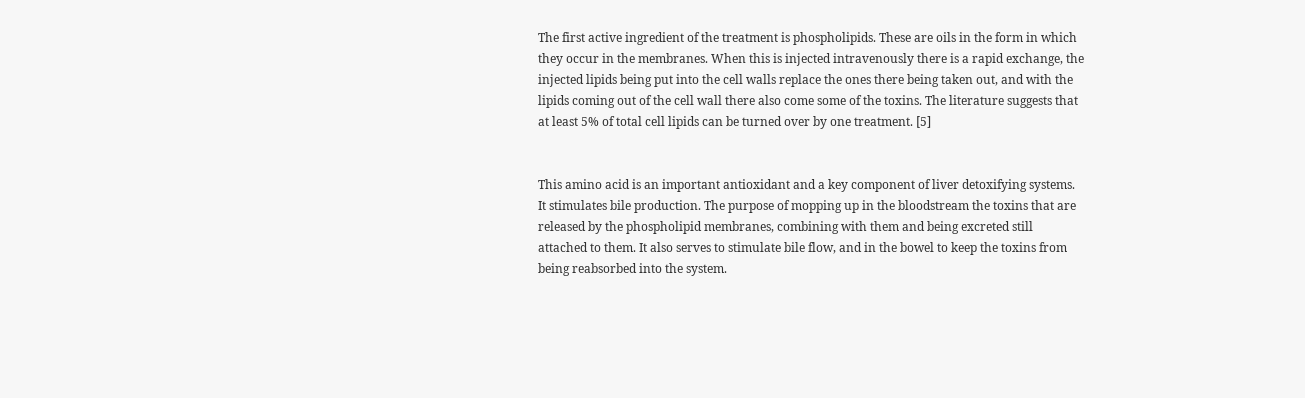The first active ingredient of the treatment is phospholipids. These are oils in the form in which they occur in the membranes. When this is injected intravenously there is a rapid exchange, the injected lipids being put into the cell walls replace the ones there being taken out, and with the lipids coming out of the cell wall there also come some of the toxins. The literature suggests that at least 5% of total cell lipids can be turned over by one treatment. [5]


This amino acid is an important antioxidant and a key component of liver detoxifying systems. It stimulates bile production. The purpose of mopping up in the bloodstream the toxins that are released by the phospholipid membranes, combining with them and being excreted still attached to them. It also serves to stimulate bile flow, and in the bowel to keep the toxins from being reabsorbed into the system.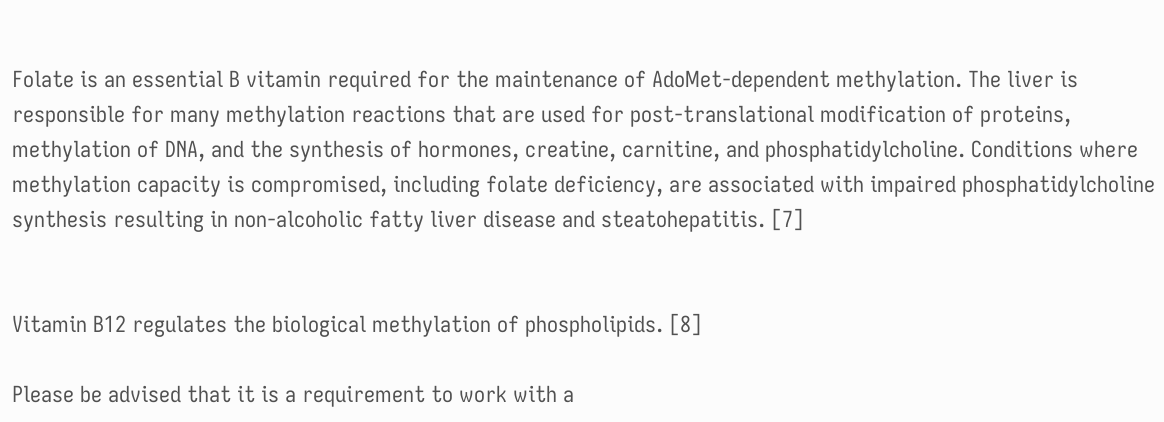Folate is an essential B vitamin required for the maintenance of AdoMet-dependent methylation. The liver is responsible for many methylation reactions that are used for post-translational modification of proteins, methylation of DNA, and the synthesis of hormones, creatine, carnitine, and phosphatidylcholine. Conditions where methylation capacity is compromised, including folate deficiency, are associated with impaired phosphatidylcholine synthesis resulting in non-alcoholic fatty liver disease and steatohepatitis. [7]


Vitamin B12 regulates the biological methylation of phospholipids. [8]

Please be advised that it is a requirement to work with a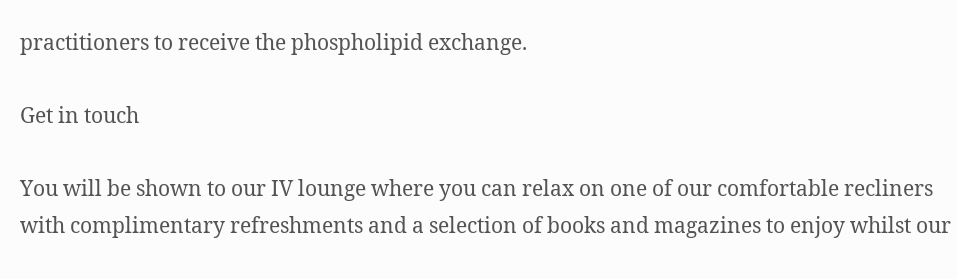practitioners to receive the phospholipid exchange.

Get in touch

You will be shown to our IV lounge where you can relax on one of our comfortable recliners with complimentary refreshments and a selection of books and magazines to enjoy whilst our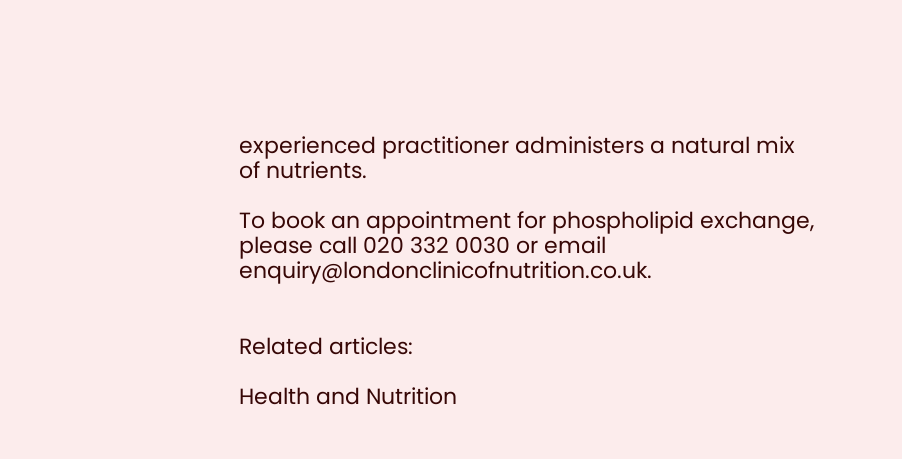experienced practitioner administers a natural mix of nutrients.

To book an appointment for phospholipid exchange, please call 020 332 0030 or email enquiry@londonclinicofnutrition.co.uk.


Related articles:

Health and Nutrition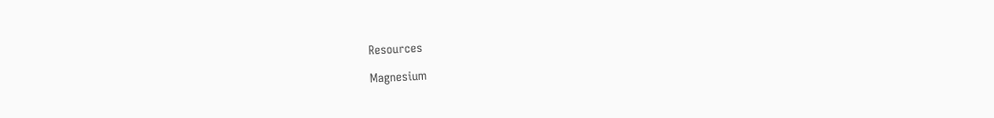Resources

Magnesium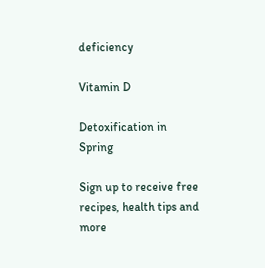deficiency

Vitamin D

Detoxification in Spring

Sign up to receive free recipes, health tips and more